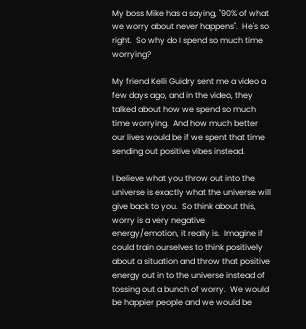My boss Mike has a saying, "90% of what we worry about never happens".  He's so right.  So why do I spend so much time worrying?

My friend Kelli Guidry sent me a video a few days ago, and in the video, they talked about how we spend so much time worrying.  And how much better our lives would be if we spent that time sending out positive vibes instead.

I believe what you throw out into the universe is exactly what the universe will give back to you.  So think about this, worry is a very negative energy/emotion, it really is.  Imagine if could train ourselves to think positively about a situation and throw that positive energy out in to the universe instead of tossing out a bunch of worry.  We would be happier people and we would be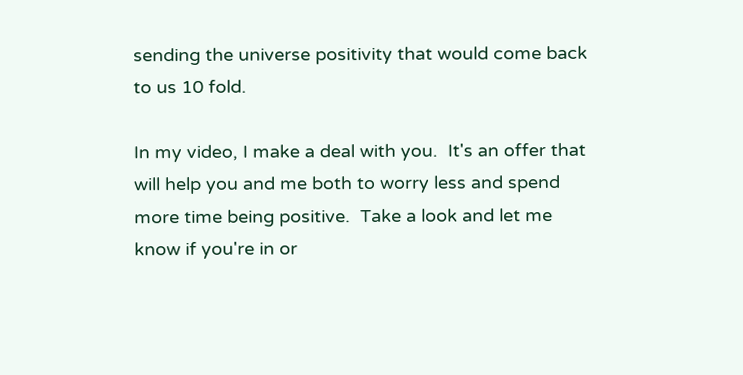sending the universe positivity that would come back to us 10 fold.

In my video, I make a deal with you.  It's an offer that will help you and me both to worry less and spend more time being positive.  Take a look and let me know if you're in or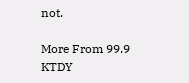not.

More From 99.9 KTDY